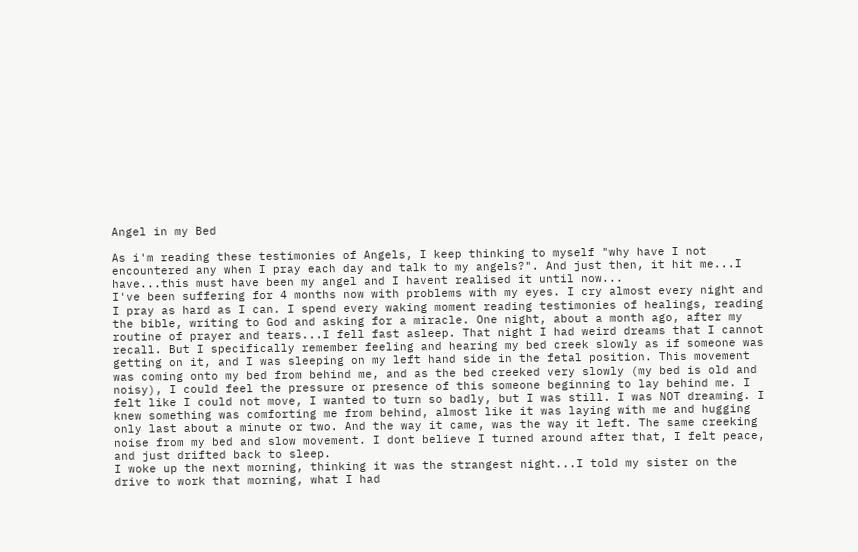Angel in my Bed

As i'm reading these testimonies of Angels, I keep thinking to myself "why have I not encountered any when I pray each day and talk to my angels?". And just then, it hit me...I have...this must have been my angel and I havent realised it until now...
I've been suffering for 4 months now with problems with my eyes. I cry almost every night and I pray as hard as I can. I spend every waking moment reading testimonies of healings, reading the bible, writing to God and asking for a miracle. One night, about a month ago, after my routine of prayer and tears...I fell fast asleep. That night I had weird dreams that I cannot recall. But I specifically remember feeling and hearing my bed creek slowly as if someone was getting on it, and I was sleeping on my left hand side in the fetal position. This movement was coming onto my bed from behind me, and as the bed creeked very slowly (my bed is old and noisy), I could feel the pressure or presence of this someone beginning to lay behind me. I felt like I could not move, I wanted to turn so badly, but I was still. I was NOT dreaming. I knew something was comforting me from behind, almost like it was laying with me and hugging only last about a minute or two. And the way it came, was the way it left. The same creeking noise from my bed and slow movement. I dont believe I turned around after that, I felt peace, and just drifted back to sleep.
I woke up the next morning, thinking it was the strangest night...I told my sister on the drive to work that morning, what I had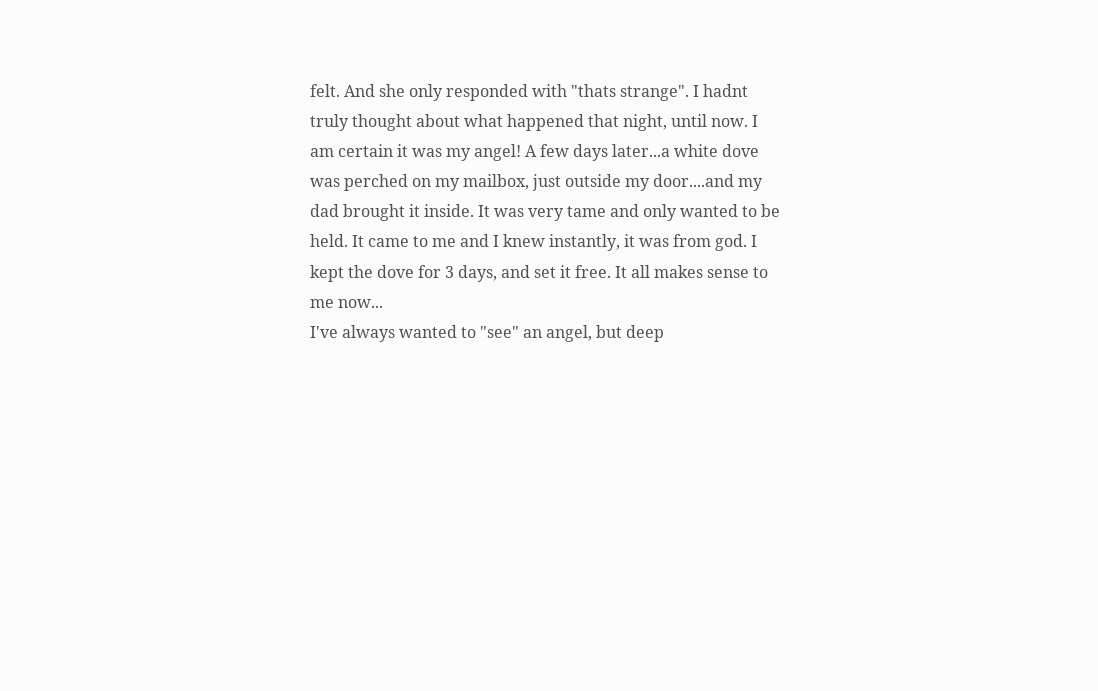felt. And she only responded with "thats strange". I hadnt truly thought about what happened that night, until now. I am certain it was my angel! A few days later...a white dove was perched on my mailbox, just outside my door....and my dad brought it inside. It was very tame and only wanted to be held. It came to me and I knew instantly, it was from god. I kept the dove for 3 days, and set it free. It all makes sense to me now...
I've always wanted to "see" an angel, but deep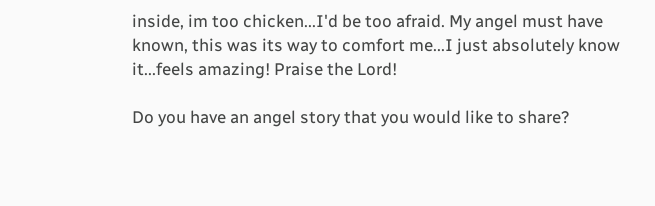inside, im too chicken...I'd be too afraid. My angel must have known, this was its way to comfort me...I just absolutely know it...feels amazing! Praise the Lord!

Do you have an angel story that you would like to share?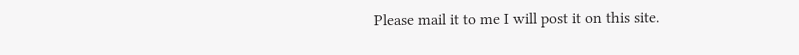Please mail it to me I will post it on this site.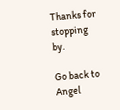Thanks for stopping by.

Go back to Angel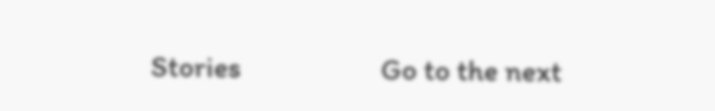Stories                    Go to the next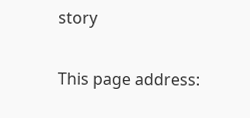story

This page address: